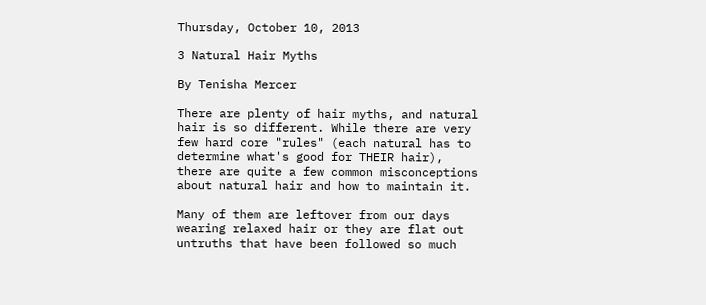Thursday, October 10, 2013

3 Natural Hair Myths

By Tenisha Mercer

There are plenty of hair myths, and natural hair is so different. While there are very few hard core "rules" (each natural has to determine what's good for THEIR hair), there are quite a few common misconceptions about natural hair and how to maintain it.

Many of them are leftover from our days wearing relaxed hair or they are flat out untruths that have been followed so much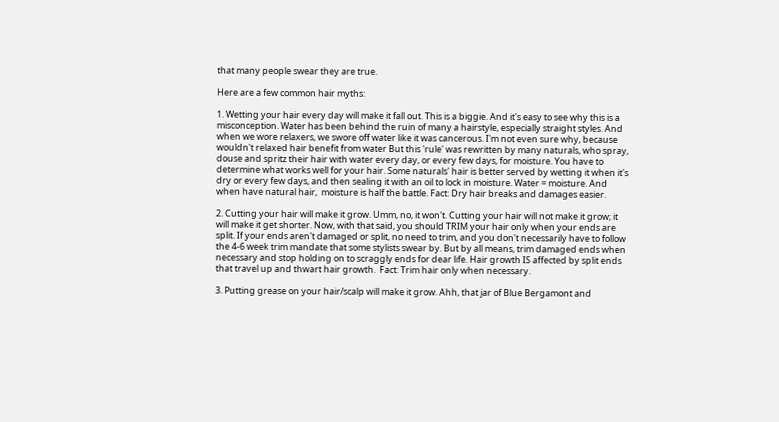that many people swear they are true.

Here are a few common hair myths:

1. Wetting your hair every day will make it fall out. This is a biggie. And it's easy to see why this is a misconception. Water has been behind the ruin of many a hairstyle, especially straight styles. And when we wore relaxers, we swore off water like it was cancerous. I'm not even sure why, because wouldn't relaxed hair benefit from water But this 'rule' was rewritten by many naturals, who spray, douse and spritz their hair with water every day, or every few days, for moisture. You have to determine what works well for your hair. Some naturals' hair is better served by wetting it when it's dry or every few days, and then sealing it with an oil to lock in moisture. Water = moisture. And when have natural hair,  moisture is half the battle. Fact: Dry hair breaks and damages easier.

2. Cutting your hair will make it grow. Umm, no, it won't. Cutting your hair will not make it grow; it will make it get shorter. Now, with that said, you should TRIM your hair only when your ends are split. If your ends aren't damaged or split, no need to trim, and you don't necessarily have to follow the 4-6 week trim mandate that some stylists swear by. But by all means, trim damaged ends when necessary and stop holding on to scraggly ends for dear life. Hair growth IS affected by split ends that travel up and thwart hair growth.  Fact: Trim hair only when necessary.

3. Putting grease on your hair/scalp will make it grow. Ahh, that jar of Blue Bergamont and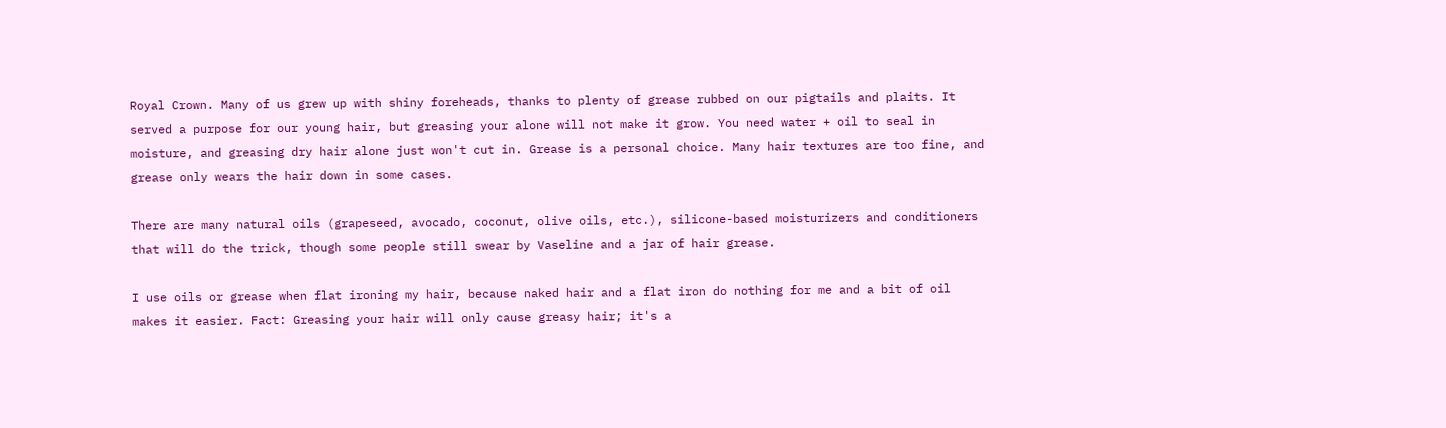Royal Crown. Many of us grew up with shiny foreheads, thanks to plenty of grease rubbed on our pigtails and plaits. It served a purpose for our young hair, but greasing your alone will not make it grow. You need water + oil to seal in moisture, and greasing dry hair alone just won't cut in. Grease is a personal choice. Many hair textures are too fine, and grease only wears the hair down in some cases.

There are many natural oils (grapeseed, avocado, coconut, olive oils, etc.), silicone-based moisturizers and conditioners that will do the trick, though some people still swear by Vaseline and a jar of hair grease.

I use oils or grease when flat ironing my hair, because naked hair and a flat iron do nothing for me and a bit of oil makes it easier. Fact: Greasing your hair will only cause greasy hair; it's a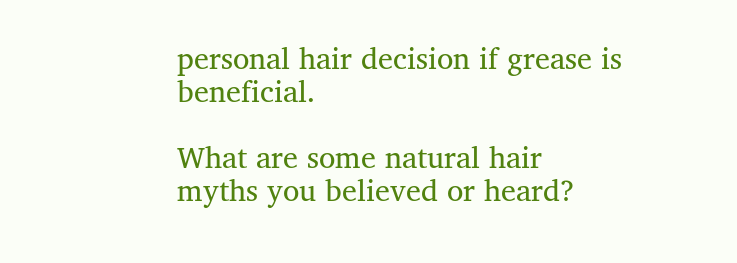personal hair decision if grease is beneficial.

What are some natural hair myths you believed or heard?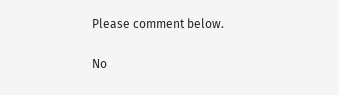Please comment below.

No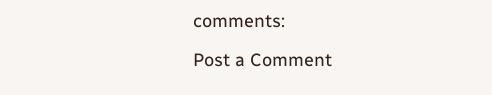comments:

Post a Comment